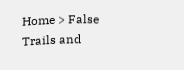Home > False Trails and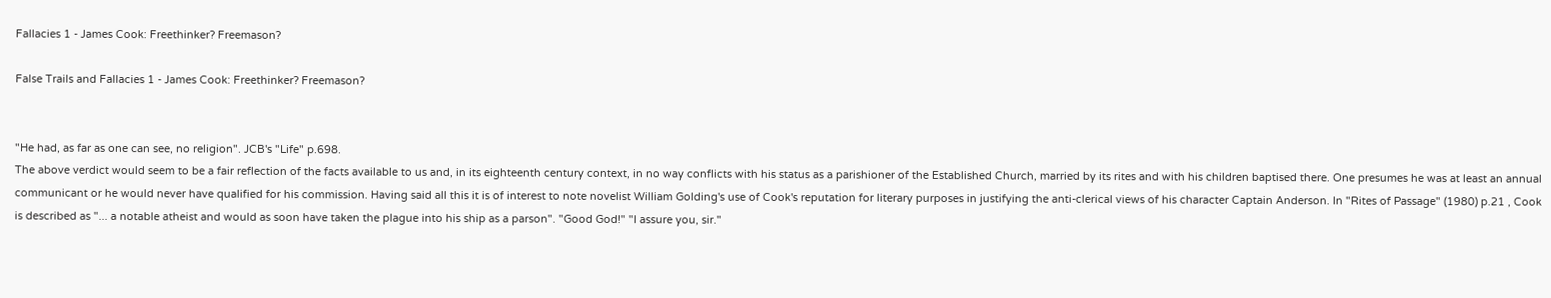Fallacies 1 - James Cook: Freethinker? Freemason?

False Trails and Fallacies 1 - James Cook: Freethinker? Freemason?


"He had, as far as one can see, no religion". JCB's "Life" p.698.
The above verdict would seem to be a fair reflection of the facts available to us and, in its eighteenth century context, in no way conflicts with his status as a parishioner of the Established Church, married by its rites and with his children baptised there. One presumes he was at least an annual communicant or he would never have qualified for his commission. Having said all this it is of interest to note novelist William Golding's use of Cook's reputation for literary purposes in justifying the anti-clerical views of his character Captain Anderson. In "Rites of Passage" (1980) p.21 , Cook is described as "... a notable atheist and would as soon have taken the plague into his ship as a parson". "Good God!" "I assure you, sir."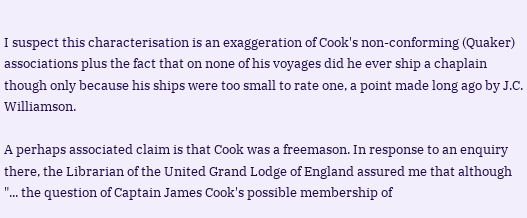I suspect this characterisation is an exaggeration of Cook's non-conforming (Quaker) associations plus the fact that on none of his voyages did he ever ship a chaplain though only because his ships were too small to rate one, a point made long ago by J.C. Williamson.

A perhaps associated claim is that Cook was a freemason. In response to an enquiry there, the Librarian of the United Grand Lodge of England assured me that although "... the question of Captain James Cook's possible membership of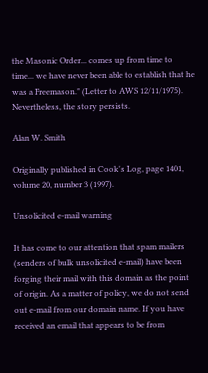the Masonic Order... comes up from time to time... we have never been able to establish that he was a Freemason." (Letter to AWS 12/11/1975). Nevertheless, the story persists.

Alan W. Smith

Originally published in Cook's Log, page 1401, volume 20, number 3 (1997).

Unsolicited e-mail warning

It has come to our attention that spam mailers (senders of bulk unsolicited e-mail) have been forging their mail with this domain as the point of origin. As a matter of policy, we do not send out e-mail from our domain name. If you have received an email that appears to be from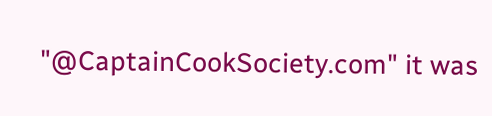"@CaptainCookSociety.com" it was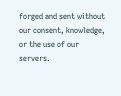forged and sent without our consent, knowledge, or the use of our servers.